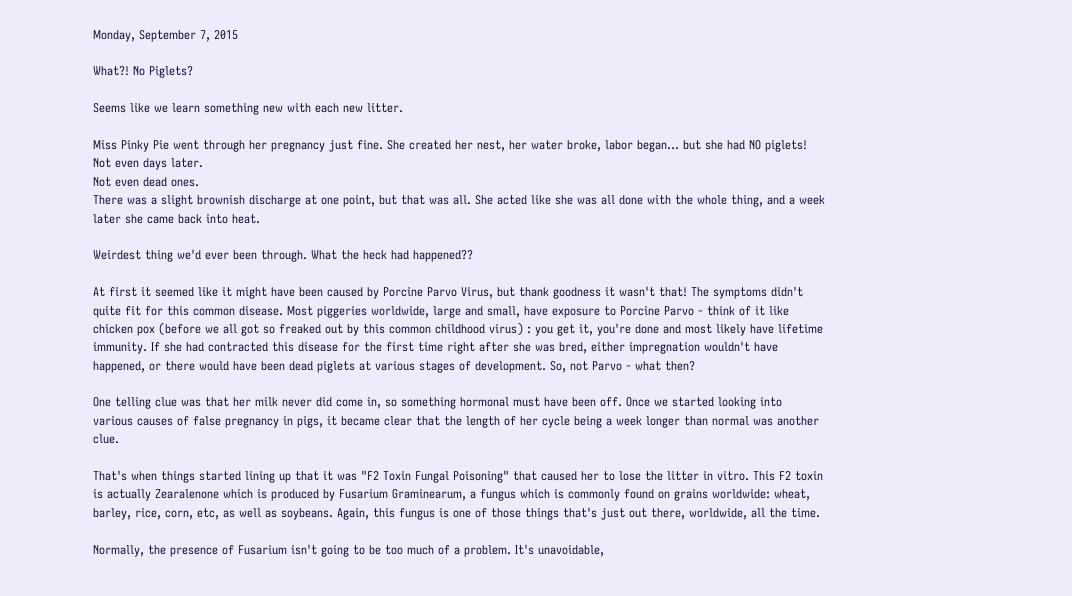Monday, September 7, 2015

What?! No Piglets?

Seems like we learn something new with each new litter.

Miss Pinky Pie went through her pregnancy just fine. She created her nest, her water broke, labor began... but she had NO piglets!
Not even days later.
Not even dead ones.
There was a slight brownish discharge at one point, but that was all. She acted like she was all done with the whole thing, and a week later she came back into heat.

Weirdest thing we'd ever been through. What the heck had happened??

At first it seemed like it might have been caused by Porcine Parvo Virus, but thank goodness it wasn't that! The symptoms didn't quite fit for this common disease. Most piggeries worldwide, large and small, have exposure to Porcine Parvo - think of it like chicken pox (before we all got so freaked out by this common childhood virus) : you get it, you're done and most likely have lifetime immunity. If she had contracted this disease for the first time right after she was bred, either impregnation wouldn't have happened, or there would have been dead piglets at various stages of development. So, not Parvo - what then?

One telling clue was that her milk never did come in, so something hormonal must have been off. Once we started looking into various causes of false pregnancy in pigs, it became clear that the length of her cycle being a week longer than normal was another clue.

That's when things started lining up that it was "F2 Toxin Fungal Poisoning" that caused her to lose the litter in vitro. This F2 toxin is actually Zearalenone which is produced by Fusarium Graminearum, a fungus which is commonly found on grains worldwide: wheat, barley, rice, corn, etc, as well as soybeans. Again, this fungus is one of those things that's just out there, worldwide, all the time.

Normally, the presence of Fusarium isn't going to be too much of a problem. It's unavoidable,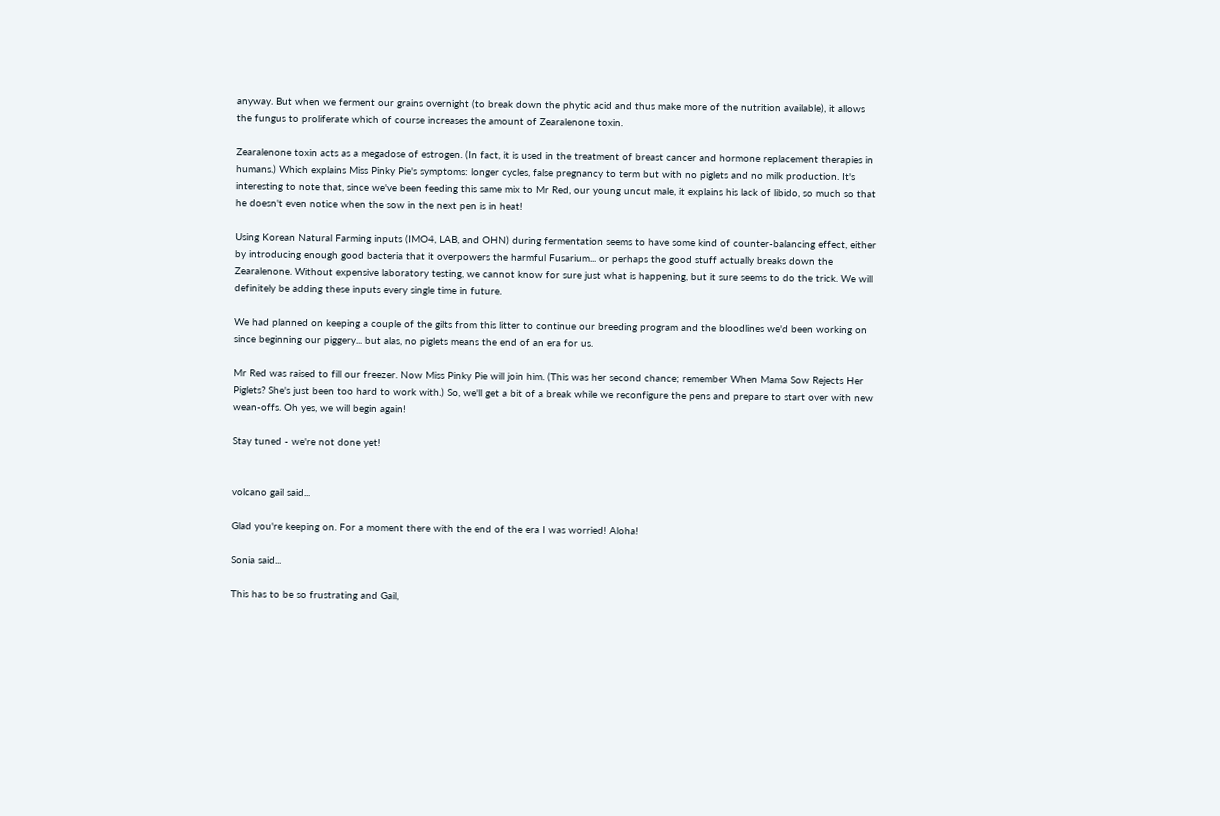anyway. But when we ferment our grains overnight (to break down the phytic acid and thus make more of the nutrition available), it allows the fungus to proliferate which of course increases the amount of Zearalenone toxin.

Zearalenone toxin acts as a megadose of estrogen. (In fact, it is used in the treatment of breast cancer and hormone replacement therapies in humans.) Which explains Miss Pinky Pie's symptoms: longer cycles, false pregnancy to term but with no piglets and no milk production. It's interesting to note that, since we've been feeding this same mix to Mr Red, our young uncut male, it explains his lack of libido, so much so that he doesn't even notice when the sow in the next pen is in heat!

Using Korean Natural Farming inputs (IMO4, LAB, and OHN) during fermentation seems to have some kind of counter-balancing effect, either by introducing enough good bacteria that it overpowers the harmful Fusarium... or perhaps the good stuff actually breaks down the Zearalenone. Without expensive laboratory testing, we cannot know for sure just what is happening, but it sure seems to do the trick. We will definitely be adding these inputs every single time in future.

We had planned on keeping a couple of the gilts from this litter to continue our breeding program and the bloodlines we'd been working on since beginning our piggery... but alas, no piglets means the end of an era for us.

Mr Red was raised to fill our freezer. Now Miss Pinky Pie will join him. (This was her second chance; remember When Mama Sow Rejects Her Piglets? She's just been too hard to work with.) So, we'll get a bit of a break while we reconfigure the pens and prepare to start over with new wean-offs. Oh yes, we will begin again!

Stay tuned - we're not done yet!


volcano gail said...

Glad you're keeping on. For a moment there with the end of the era I was worried! Aloha!

Sonia said...

This has to be so frustrating and Gail,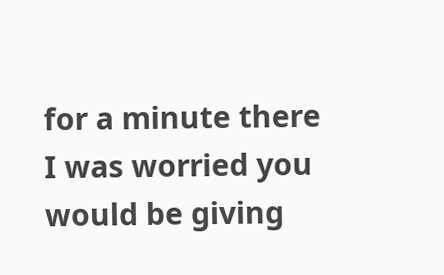for a minute there I was worried you would be giving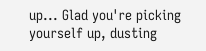up... Glad you're picking yourself up, dusting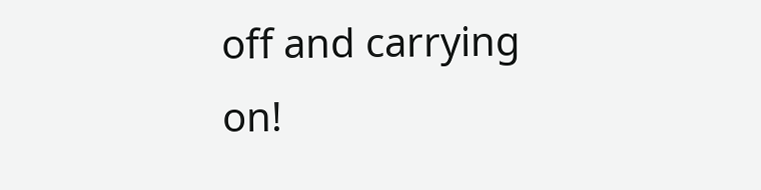off and carrying on!